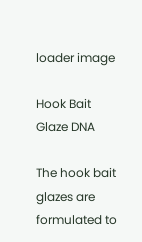loader image

Hook Bait Glaze DNA

The hook bait glazes are formulated to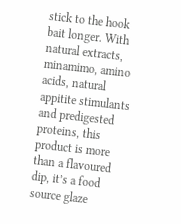stick to the hook bait longer. With natural extracts, minamimo, amino acids, natural appitite stimulants and predigested proteins, this product is more than a flavoured dip, it’s a food source glaze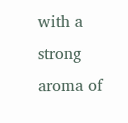with a strong aroma of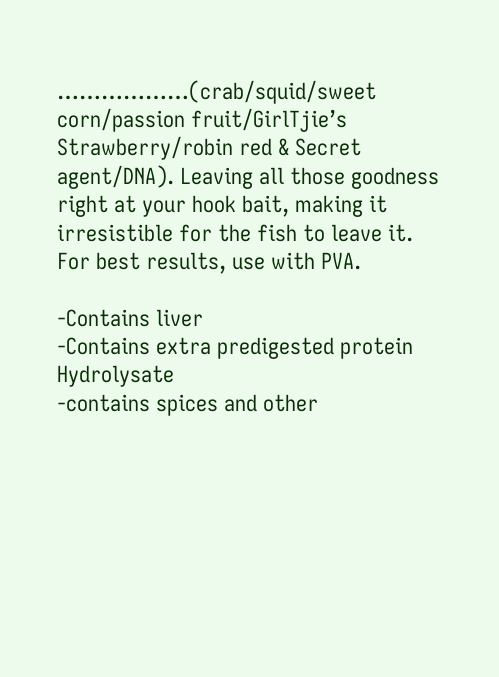………………(crab/squid/sweet corn/passion fruit/GirlTjie’s Strawberry/robin red & Secret agent/DNA). Leaving all those goodness right at your hook bait, making it irresistible for the fish to leave it.
For best results, use with PVA.

-Contains liver
-Contains extra predigested protein Hydrolysate
-contains spices and other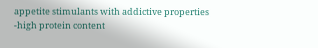appetite stimulants with addictive properties
-high protein content